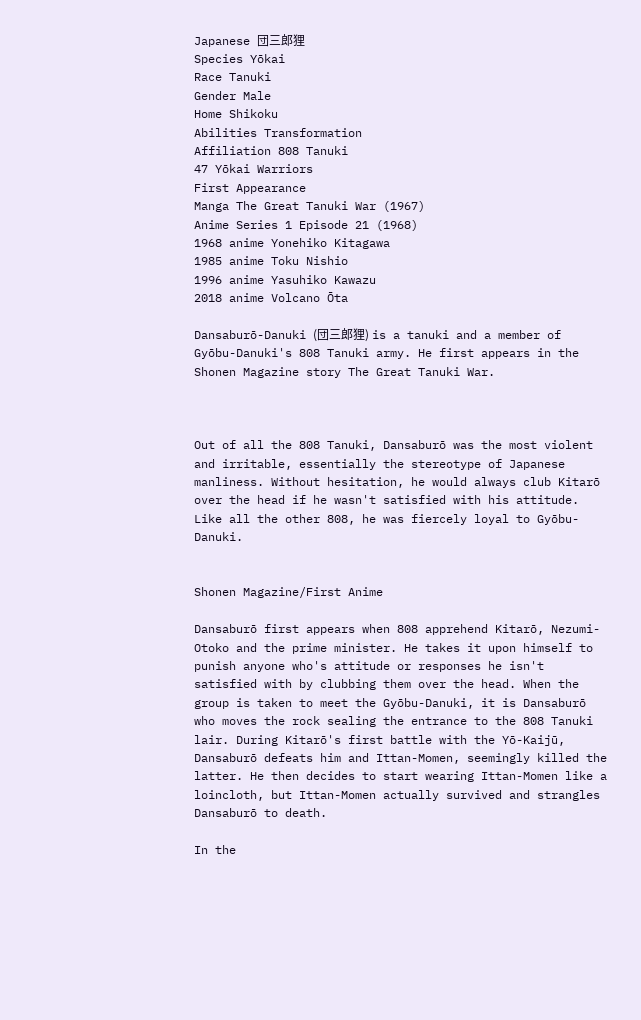Japanese 団三郎狸
Species Yōkai
Race Tanuki
Gender Male
Home Shikoku
Abilities Transformation
Affiliation 808 Tanuki
47 Yōkai Warriors
First Appearance
Manga The Great Tanuki War (1967)
Anime Series 1 Episode 21 (1968)
1968 anime Yonehiko Kitagawa
1985 anime Toku Nishio
1996 anime Yasuhiko Kawazu
2018 anime Volcano Ōta

Dansaburō-Danuki (団三郎狸) is a tanuki and a member of Gyōbu-Danuki's 808 Tanuki army. He first appears in the Shonen Magazine story The Great Tanuki War.



Out of all the 808 Tanuki, Dansaburō was the most violent and irritable, essentially the stereotype of Japanese manliness. Without hesitation, he would always club Kitarō over the head if he wasn't satisfied with his attitude. Like all the other 808, he was fiercely loyal to Gyōbu-Danuki.


Shonen Magazine/First Anime

Dansaburō first appears when 808 apprehend Kitarō, Nezumi-Otoko and the prime minister. He takes it upon himself to punish anyone who's attitude or responses he isn't satisfied with by clubbing them over the head. When the group is taken to meet the Gyōbu-Danuki, it is Dansaburō who moves the rock sealing the entrance to the 808 Tanuki lair. During Kitarō's first battle with the Yō-Kaijū, Dansaburō defeats him and Ittan-Momen, seemingly killed the latter. He then decides to start wearing Ittan-Momen like a loincloth, but Ittan-Momen actually survived and strangles Dansaburō to death.

In the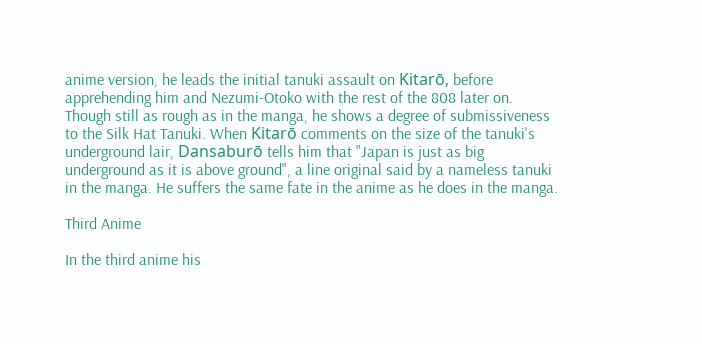anime version, he leads the initial tanuki assault on Kitarō, before apprehending him and Nezumi-Otoko with the rest of the 808 later on. Though still as rough as in the manga, he shows a degree of submissiveness to the Silk Hat Tanuki. When Kitarō comments on the size of the tanuki's underground lair, Dansaburō tells him that "Japan is just as big underground as it is above ground", a line original said by a nameless tanuki in the manga. He suffers the same fate in the anime as he does in the manga.

Third Anime

In the third anime his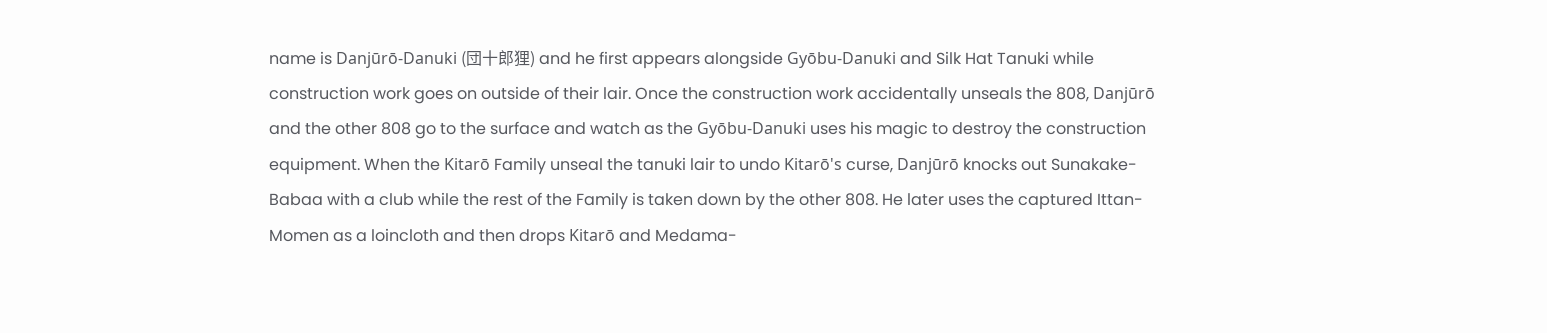name is Danjūrō-Danuki (団十郎狸) and he first appears alongside Gyōbu-Danuki and Silk Hat Tanuki while construction work goes on outside of their lair. Once the construction work accidentally unseals the 808, Danjūrō and the other 808 go to the surface and watch as the Gyōbu-Danuki uses his magic to destroy the construction equipment. When the Kitarō Family unseal the tanuki lair to undo Kitarō's curse, Danjūrō knocks out Sunakake-Babaa with a club while the rest of the Family is taken down by the other 808. He later uses the captured Ittan-Momen as a loincloth and then drops Kitarō and Medama-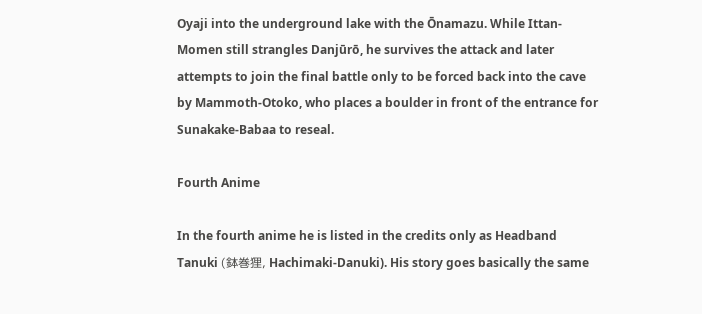Oyaji into the underground lake with the Ōnamazu. While Ittan-Momen still strangles Danjūrō, he survives the attack and later attempts to join the final battle only to be forced back into the cave by Mammoth-Otoko, who places a boulder in front of the entrance for Sunakake-Babaa to reseal.

Fourth Anime

In the fourth anime he is listed in the credits only as Headband Tanuki (鉢巻狸, Hachimaki-Danuki). His story goes basically the same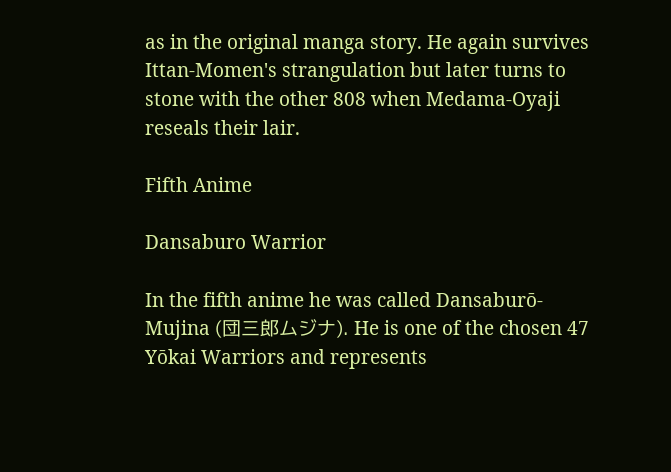as in the original manga story. He again survives Ittan-Momen's strangulation but later turns to stone with the other 808 when Medama-Oyaji reseals their lair.

Fifth Anime

Dansaburo Warrior

In the fifth anime he was called Dansaburō-Mujina (団三郎ムジナ). He is one of the chosen 47 Yōkai Warriors and represents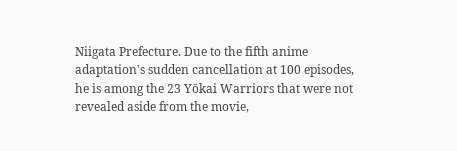Niigata Prefecture. Due to the fifth anime adaptation's sudden cancellation at 100 episodes, he is among the 23 Yōkai Warriors that were not revealed aside from the movie,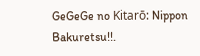GeGeGe no Kitarō: Nippon Bakuretsu!!.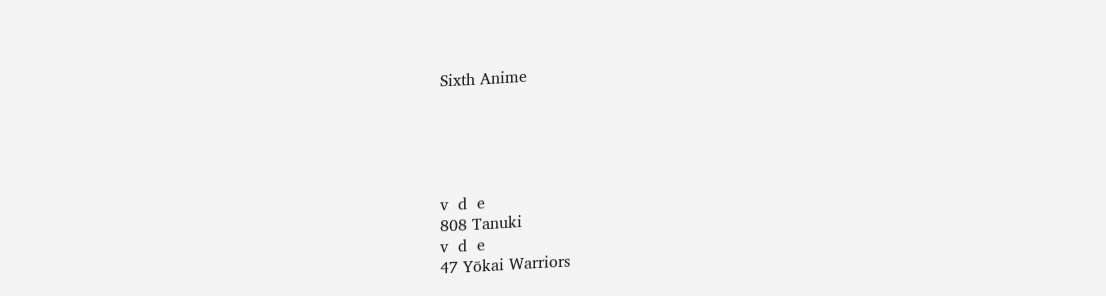Sixth Anime





v  d  e
808 Tanuki
v  d  e
47 Yōkai Warriors